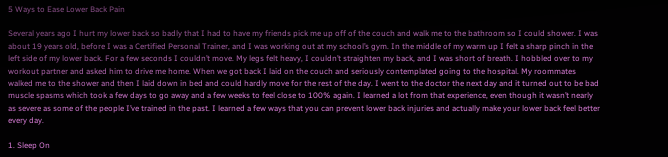5 Ways to Ease Lower Back Pain

Several years ago I hurt my lower back so badly that I had to have my friends pick me up off of the couch and walk me to the bathroom so I could shower. I was about 19 years old, before I was a Certified Personal Trainer, and I was working out at my school’s gym. In the middle of my warm up I felt a sharp pinch in the left side of my lower back. For a few seconds I couldn’t move. My legs felt heavy, I couldn’t straighten my back, and I was short of breath. I hobbled over to my workout partner and asked him to drive me home. When we got back I laid on the couch and seriously contemplated going to the hospital. My roommates walked me to the shower and then I laid down in bed and could hardly move for the rest of the day. I went to the doctor the next day and it turned out to be bad muscle spasms which took a few days to go away and a few weeks to feel close to 100% again. I learned a lot from that experience, even though it wasn’t nearly as severe as some of the people I’ve trained in the past. I learned a few ways that you can prevent lower back injuries and actually make your lower back feel better every day.

1. Sleep On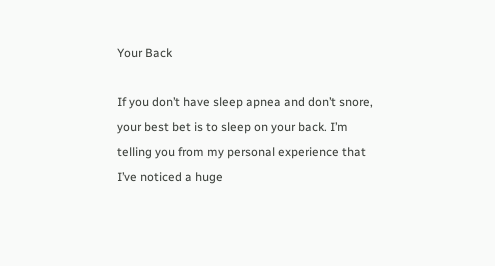Your Back

If you don’t have sleep apnea and don’t snore, your best bet is to sleep on your back. I’m telling you from my personal experience that I’ve noticed a huge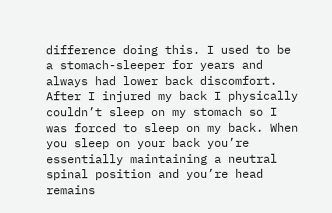difference doing this. I used to be a stomach-sleeper for years and always had lower back discomfort. After I injured my back I physically couldn’t sleep on my stomach so I was forced to sleep on my back. When you sleep on your back you’re essentially maintaining a neutral spinal position and you’re head remains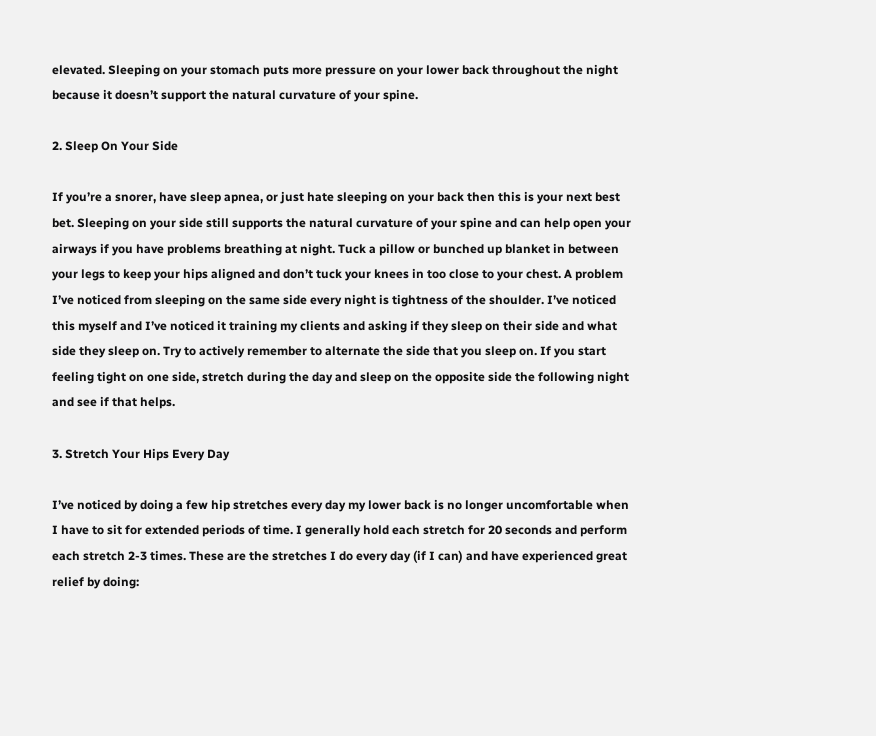elevated. Sleeping on your stomach puts more pressure on your lower back throughout the night because it doesn’t support the natural curvature of your spine.

2. Sleep On Your Side

If you’re a snorer, have sleep apnea, or just hate sleeping on your back then this is your next best bet. Sleeping on your side still supports the natural curvature of your spine and can help open your airways if you have problems breathing at night. Tuck a pillow or bunched up blanket in between your legs to keep your hips aligned and don’t tuck your knees in too close to your chest. A problem I’ve noticed from sleeping on the same side every night is tightness of the shoulder. I’ve noticed this myself and I’ve noticed it training my clients and asking if they sleep on their side and what side they sleep on. Try to actively remember to alternate the side that you sleep on. If you start feeling tight on one side, stretch during the day and sleep on the opposite side the following night and see if that helps.

3. Stretch Your Hips Every Day

I’ve noticed by doing a few hip stretches every day my lower back is no longer uncomfortable when I have to sit for extended periods of time. I generally hold each stretch for 20 seconds and perform each stretch 2-3 times. These are the stretches I do every day (if I can) and have experienced great relief by doing: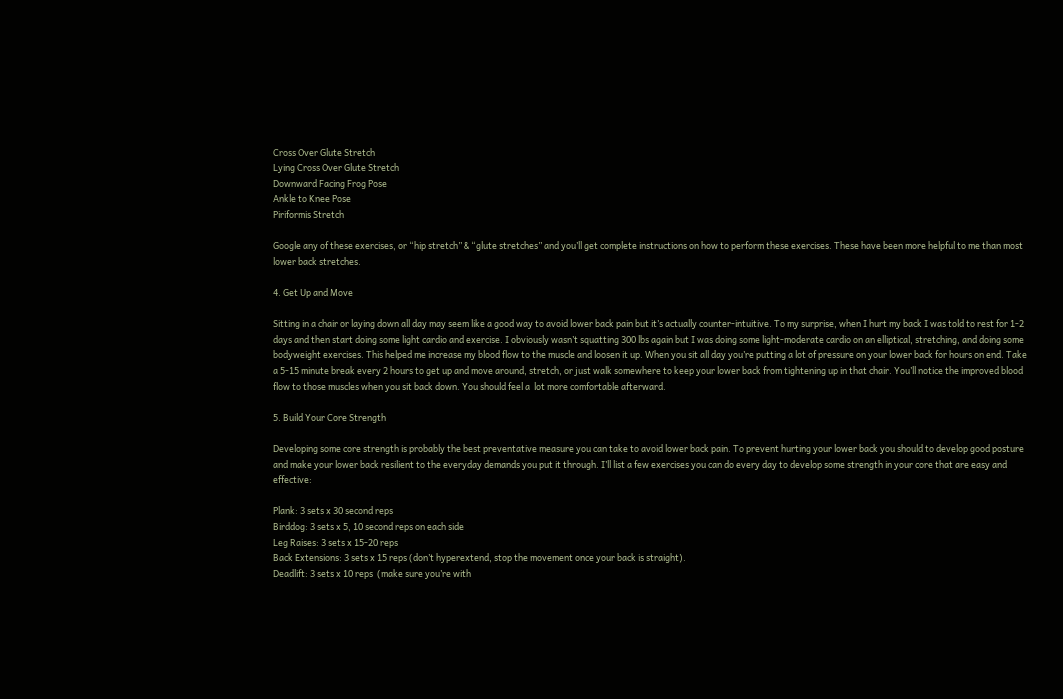Cross Over Glute Stretch
Lying Cross Over Glute Stretch
Downward Facing Frog Pose
Ankle to Knee Pose
Piriformis Stretch

Google any of these exercises, or “hip stretch” & “glute stretches” and you’ll get complete instructions on how to perform these exercises. These have been more helpful to me than most lower back stretches.

4. Get Up and Move

Sitting in a chair or laying down all day may seem like a good way to avoid lower back pain but it’s actually counter-intuitive. To my surprise, when I hurt my back I was told to rest for 1-2 days and then start doing some light cardio and exercise. I obviously wasn’t squatting 300 lbs again but I was doing some light-moderate cardio on an elliptical, stretching, and doing some bodyweight exercises. This helped me increase my blood flow to the muscle and loosen it up. When you sit all day you’re putting a lot of pressure on your lower back for hours on end. Take a 5-15 minute break every 2 hours to get up and move around, stretch, or just walk somewhere to keep your lower back from tightening up in that chair. You’ll notice the improved blood flow to those muscles when you sit back down. You should feel a  lot more comfortable afterward.

5. Build Your Core Strength

Developing some core strength is probably the best preventative measure you can take to avoid lower back pain. To prevent hurting your lower back you should to develop good posture and make your lower back resilient to the everyday demands you put it through. I’ll list a few exercises you can do every day to develop some strength in your core that are easy and effective:

Plank: 3 sets x 30 second reps
Birddog: 3 sets x 5, 10 second reps on each side
Leg Raises: 3 sets x 15-20 reps
Back Extensions: 3 sets x 15 reps (don’t hyperextend, stop the movement once your back is straight).
Deadlift: 3 sets x 10 reps  (make sure you’re with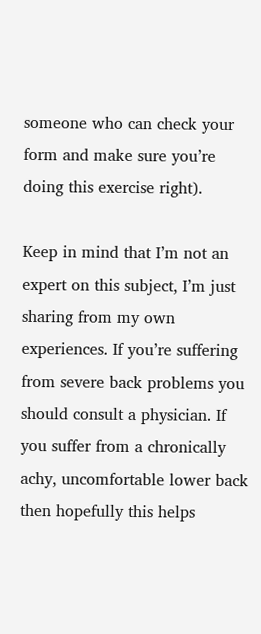someone who can check your form and make sure you’re doing this exercise right).

Keep in mind that I’m not an expert on this subject, I’m just sharing from my own experiences. If you’re suffering from severe back problems you should consult a physician. If you suffer from a chronically achy, uncomfortable lower back then hopefully this helps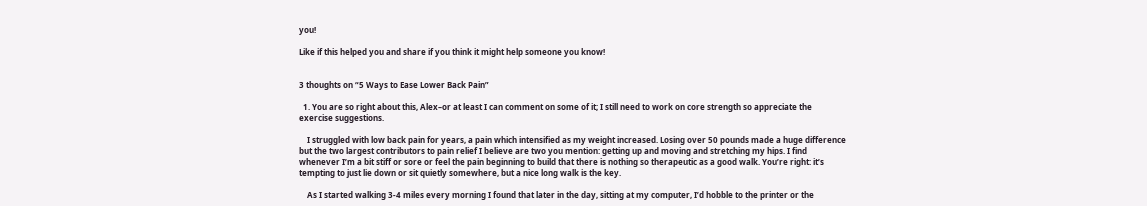you!

Like if this helped you and share if you think it might help someone you know!


3 thoughts on “5 Ways to Ease Lower Back Pain”

  1. You are so right about this, Alex–or at least I can comment on some of it; I still need to work on core strength so appreciate the exercise suggestions.

    I struggled with low back pain for years, a pain which intensified as my weight increased. Losing over 50 pounds made a huge difference but the two largest contributors to pain relief I believe are two you mention: getting up and moving and stretching my hips. I find whenever I’m a bit stiff or sore or feel the pain beginning to build that there is nothing so therapeutic as a good walk. You’re right: it’s tempting to just lie down or sit quietly somewhere, but a nice long walk is the key.

    As I started walking 3-4 miles every morning I found that later in the day, sitting at my computer, I’d hobble to the printer or the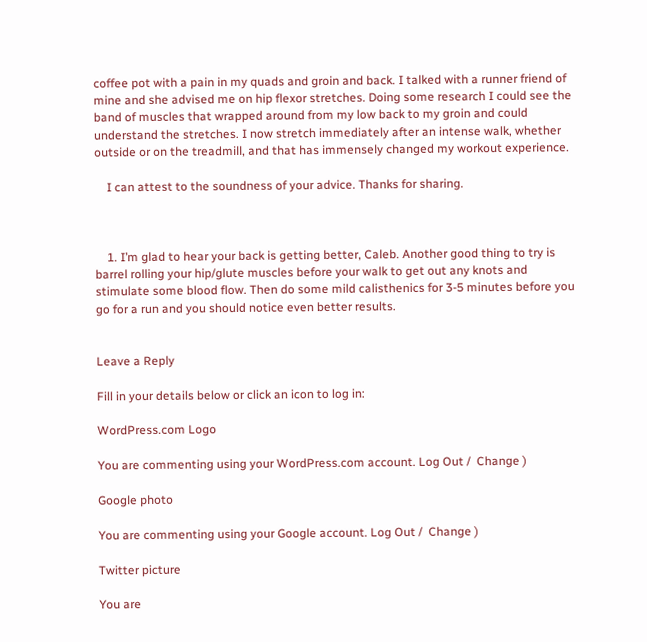coffee pot with a pain in my quads and groin and back. I talked with a runner friend of mine and she advised me on hip flexor stretches. Doing some research I could see the band of muscles that wrapped around from my low back to my groin and could understand the stretches. I now stretch immediately after an intense walk, whether outside or on the treadmill, and that has immensely changed my workout experience.

    I can attest to the soundness of your advice. Thanks for sharing.



    1. I’m glad to hear your back is getting better, Caleb. Another good thing to try is barrel rolling your hip/glute muscles before your walk to get out any knots and stimulate some blood flow. Then do some mild calisthenics for 3-5 minutes before you go for a run and you should notice even better results.


Leave a Reply

Fill in your details below or click an icon to log in:

WordPress.com Logo

You are commenting using your WordPress.com account. Log Out /  Change )

Google photo

You are commenting using your Google account. Log Out /  Change )

Twitter picture

You are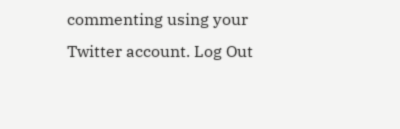commenting using your Twitter account. Log Out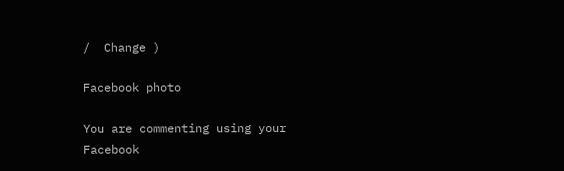/  Change )

Facebook photo

You are commenting using your Facebook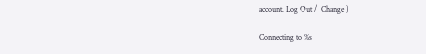account. Log Out /  Change )

Connecting to %s